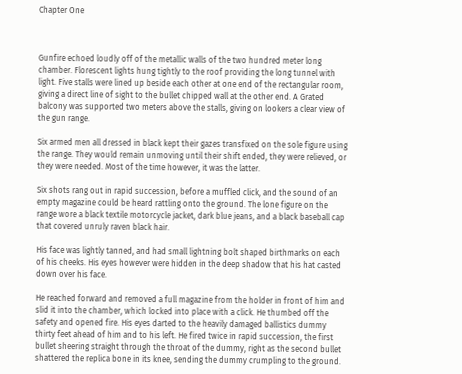Chapter One



Gunfire echoed loudly off of the metallic walls of the two hundred meter long chamber. Florescent lights hung tightly to the roof providing the long tunnel with light. Five stalls were lined up beside each other at one end of the rectangular room, giving a direct line of sight to the bullet chipped wall at the other end. A Grated balcony was supported two meters above the stalls, giving on lookers a clear view of the gun range.

Six armed men all dressed in black kept their gazes transfixed on the sole figure using the range. They would remain unmoving until their shift ended, they were relieved, or they were needed. Most of the time however, it was the latter.

Six shots rang out in rapid succession, before a muffled click, and the sound of an empty magazine could be heard rattling onto the ground. The lone figure on the range wore a black textile motorcycle jacket, dark blue jeans, and a black baseball cap that covered unruly raven black hair.

His face was lightly tanned, and had small lightning bolt shaped birthmarks on each of his cheeks. His eyes however were hidden in the deep shadow that his hat casted down over his face.

He reached forward and removed a full magazine from the holder in front of him and slid it into the chamber, which locked into place with a click. He thumbed off the safety and opened fire. His eyes darted to the heavily damaged ballistics dummy thirty feet ahead of him and to his left. He fired twice in rapid succession, the first bullet sheering straight through the throat of the dummy, right as the second bullet shattered the replica bone in its knee, sending the dummy crumpling to the ground.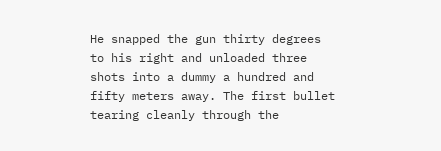He snapped the gun thirty degrees to his right and unloaded three shots into a dummy a hundred and fifty meters away. The first bullet tearing cleanly through the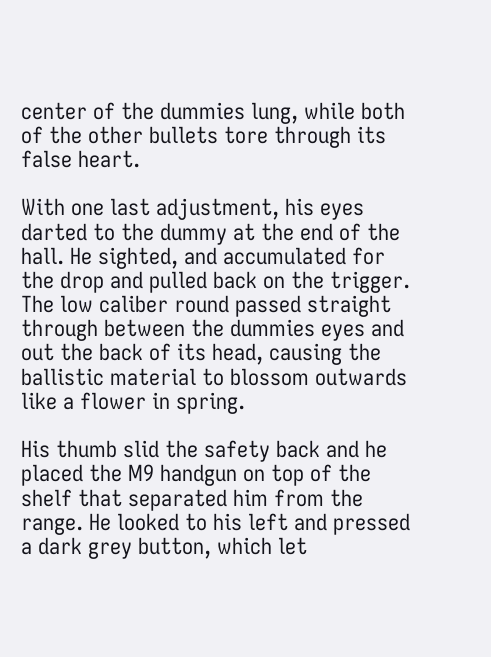center of the dummies lung, while both of the other bullets tore through its false heart.

With one last adjustment, his eyes darted to the dummy at the end of the hall. He sighted, and accumulated for the drop and pulled back on the trigger. The low caliber round passed straight through between the dummies eyes and out the back of its head, causing the ballistic material to blossom outwards like a flower in spring.

His thumb slid the safety back and he placed the M9 handgun on top of the shelf that separated him from the range. He looked to his left and pressed a dark grey button, which let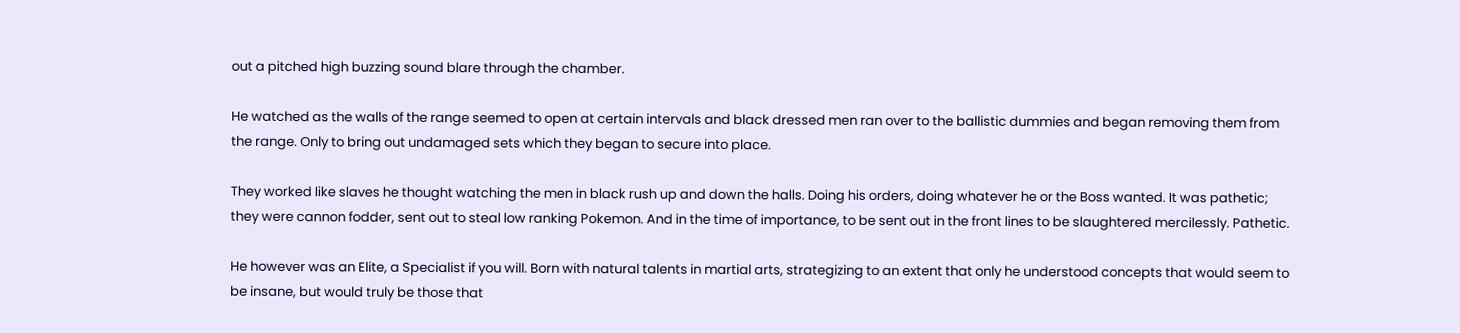out a pitched high buzzing sound blare through the chamber.

He watched as the walls of the range seemed to open at certain intervals and black dressed men ran over to the ballistic dummies and began removing them from the range. Only to bring out undamaged sets which they began to secure into place.

They worked like slaves he thought watching the men in black rush up and down the halls. Doing his orders, doing whatever he or the Boss wanted. It was pathetic; they were cannon fodder, sent out to steal low ranking Pokemon. And in the time of importance, to be sent out in the front lines to be slaughtered mercilessly. Pathetic.

He however was an Elite, a Specialist if you will. Born with natural talents in martial arts, strategizing to an extent that only he understood concepts that would seem to be insane, but would truly be those that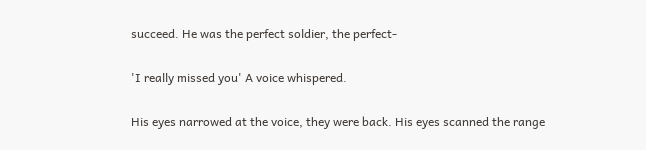succeed. He was the perfect soldier, the perfect-

'I really missed you' A voice whispered.

His eyes narrowed at the voice, they were back. His eyes scanned the range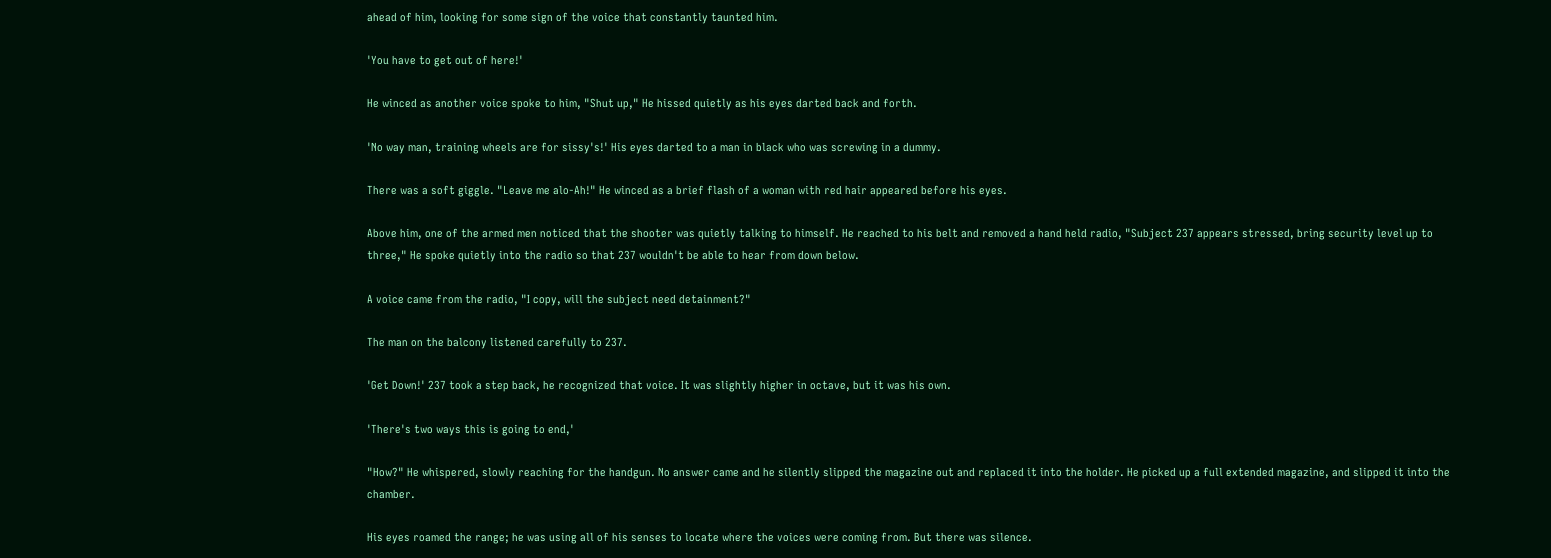ahead of him, looking for some sign of the voice that constantly taunted him.

'You have to get out of here!'

He winced as another voice spoke to him, "Shut up," He hissed quietly as his eyes darted back and forth.

'No way man, training wheels are for sissy's!' His eyes darted to a man in black who was screwing in a dummy.

There was a soft giggle. "Leave me alo-Ah!" He winced as a brief flash of a woman with red hair appeared before his eyes.

Above him, one of the armed men noticed that the shooter was quietly talking to himself. He reached to his belt and removed a hand held radio, "Subject 237 appears stressed, bring security level up to three," He spoke quietly into the radio so that 237 wouldn't be able to hear from down below.

A voice came from the radio, "I copy, will the subject need detainment?"

The man on the balcony listened carefully to 237.

'Get Down!' 237 took a step back, he recognized that voice. It was slightly higher in octave, but it was his own.

'There's two ways this is going to end,'

"How?" He whispered, slowly reaching for the handgun. No answer came and he silently slipped the magazine out and replaced it into the holder. He picked up a full extended magazine, and slipped it into the chamber.

His eyes roamed the range; he was using all of his senses to locate where the voices were coming from. But there was silence.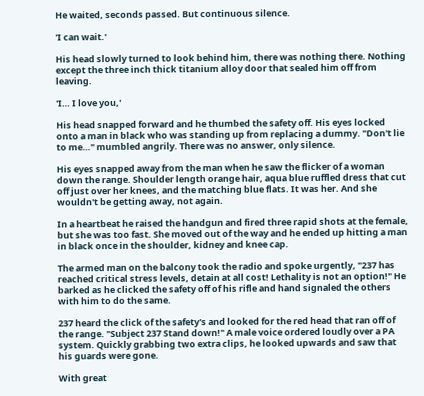He waited, seconds passed. But continuous silence.

'I can wait.'

His head slowly turned to look behind him, there was nothing there. Nothing except the three inch thick titanium alloy door that sealed him off from leaving.

'I… I love you,'

His head snapped forward and he thumbed the safety off. His eyes locked onto a man in black who was standing up from replacing a dummy. "Don't lie to me…" mumbled angrily. There was no answer, only silence.

His eyes snapped away from the man when he saw the flicker of a woman down the range. Shoulder length orange hair, aqua blue ruffled dress that cut off just over her knees, and the matching blue flats. It was her. And she wouldn't be getting away, not again.

In a heartbeat he raised the handgun and fired three rapid shots at the female, but she was too fast. She moved out of the way and he ended up hitting a man in black once in the shoulder, kidney and knee cap.

The armed man on the balcony took the radio and spoke urgently, "237 has reached critical stress levels, detain at all cost! Lethality is not an option!" He barked as he clicked the safety off of his rifle and hand signaled the others with him to do the same.

237 heard the click of the safety's and looked for the red head that ran off of the range. "Subject 237 Stand down!" A male voice ordered loudly over a PA system. Quickly grabbing two extra clips, he looked upwards and saw that his guards were gone.

With great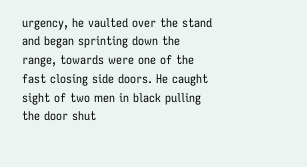urgency, he vaulted over the stand and began sprinting down the range, towards were one of the fast closing side doors. He caught sight of two men in black pulling the door shut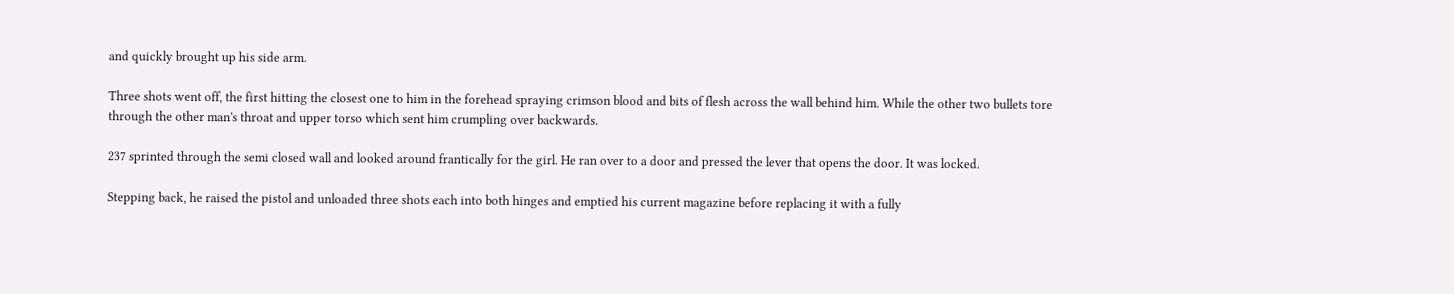and quickly brought up his side arm.

Three shots went off, the first hitting the closest one to him in the forehead spraying crimson blood and bits of flesh across the wall behind him. While the other two bullets tore through the other man's throat and upper torso which sent him crumpling over backwards.

237 sprinted through the semi closed wall and looked around frantically for the girl. He ran over to a door and pressed the lever that opens the door. It was locked.

Stepping back, he raised the pistol and unloaded three shots each into both hinges and emptied his current magazine before replacing it with a fully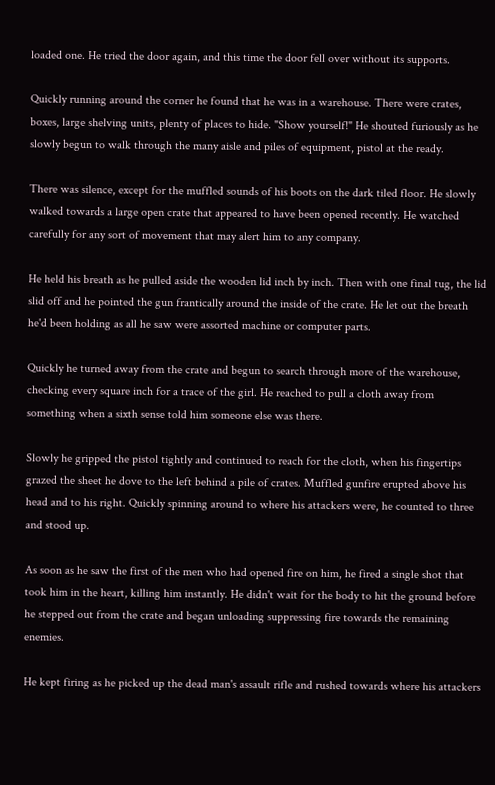loaded one. He tried the door again, and this time the door fell over without its supports.

Quickly running around the corner he found that he was in a warehouse. There were crates, boxes, large shelving units, plenty of places to hide. "Show yourself!" He shouted furiously as he slowly begun to walk through the many aisle and piles of equipment, pistol at the ready.

There was silence, except for the muffled sounds of his boots on the dark tiled floor. He slowly walked towards a large open crate that appeared to have been opened recently. He watched carefully for any sort of movement that may alert him to any company.

He held his breath as he pulled aside the wooden lid inch by inch. Then with one final tug, the lid slid off and he pointed the gun frantically around the inside of the crate. He let out the breath he'd been holding as all he saw were assorted machine or computer parts.

Quickly he turned away from the crate and begun to search through more of the warehouse, checking every square inch for a trace of the girl. He reached to pull a cloth away from something when a sixth sense told him someone else was there.

Slowly he gripped the pistol tightly and continued to reach for the cloth, when his fingertips grazed the sheet he dove to the left behind a pile of crates. Muffled gunfire erupted above his head and to his right. Quickly spinning around to where his attackers were, he counted to three and stood up.

As soon as he saw the first of the men who had opened fire on him, he fired a single shot that took him in the heart, killing him instantly. He didn't wait for the body to hit the ground before he stepped out from the crate and began unloading suppressing fire towards the remaining enemies.

He kept firing as he picked up the dead man's assault rifle and rushed towards where his attackers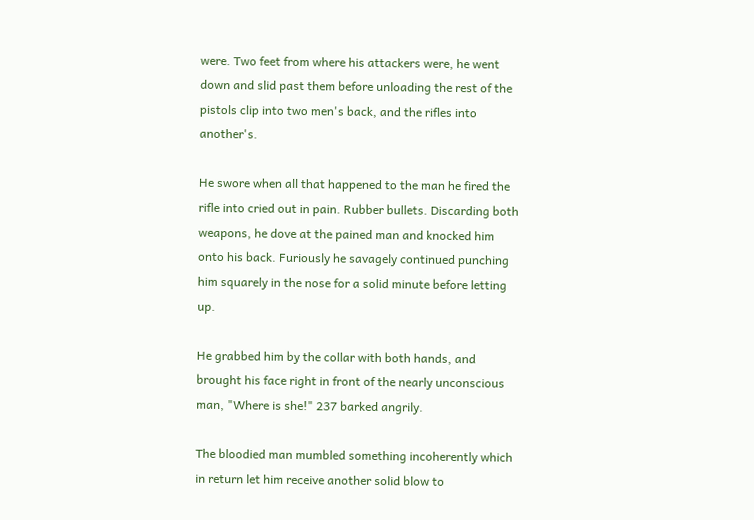were. Two feet from where his attackers were, he went down and slid past them before unloading the rest of the pistols clip into two men's back, and the rifles into another's.

He swore when all that happened to the man he fired the rifle into cried out in pain. Rubber bullets. Discarding both weapons, he dove at the pained man and knocked him onto his back. Furiously he savagely continued punching him squarely in the nose for a solid minute before letting up.

He grabbed him by the collar with both hands, and brought his face right in front of the nearly unconscious man, "Where is she!" 237 barked angrily.

The bloodied man mumbled something incoherently which in return let him receive another solid blow to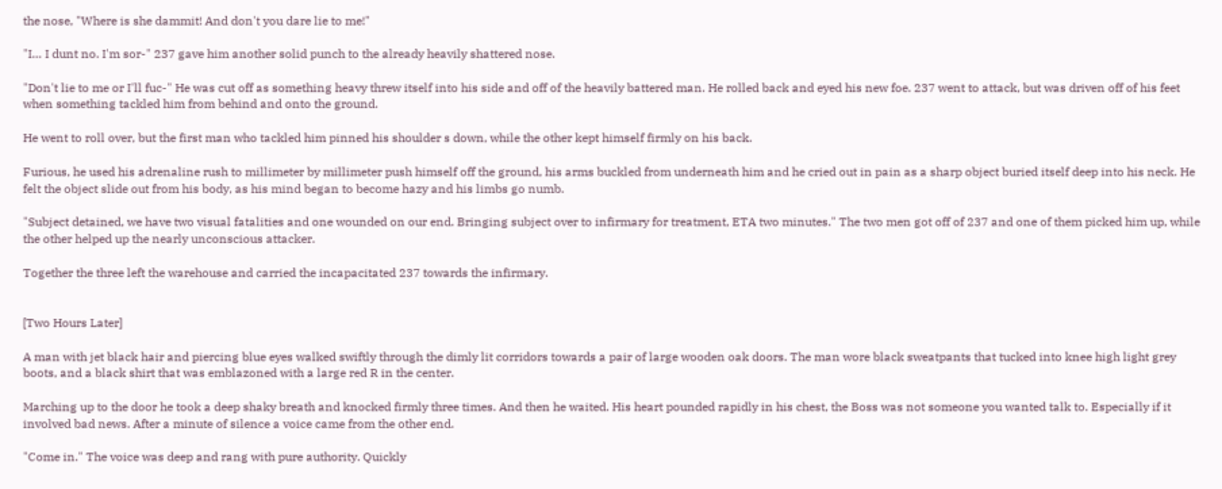the nose, "Where is she dammit! And don't you dare lie to me!"

"I… I dunt no. I'm sor-" 237 gave him another solid punch to the already heavily shattered nose.

"Don't lie to me or I'll fuc-" He was cut off as something heavy threw itself into his side and off of the heavily battered man. He rolled back and eyed his new foe. 237 went to attack, but was driven off of his feet when something tackled him from behind and onto the ground.

He went to roll over, but the first man who tackled him pinned his shoulder s down, while the other kept himself firmly on his back.

Furious, he used his adrenaline rush to millimeter by millimeter push himself off the ground, his arms buckled from underneath him and he cried out in pain as a sharp object buried itself deep into his neck. He felt the object slide out from his body, as his mind began to become hazy and his limbs go numb.

"Subject detained, we have two visual fatalities and one wounded on our end. Bringing subject over to infirmary for treatment, ETA two minutes." The two men got off of 237 and one of them picked him up, while the other helped up the nearly unconscious attacker.

Together the three left the warehouse and carried the incapacitated 237 towards the infirmary.


[Two Hours Later]

A man with jet black hair and piercing blue eyes walked swiftly through the dimly lit corridors towards a pair of large wooden oak doors. The man wore black sweatpants that tucked into knee high light grey boots, and a black shirt that was emblazoned with a large red R in the center.

Marching up to the door he took a deep shaky breath and knocked firmly three times. And then he waited. His heart pounded rapidly in his chest, the Boss was not someone you wanted talk to. Especially if it involved bad news. After a minute of silence a voice came from the other end.

"Come in." The voice was deep and rang with pure authority. Quickly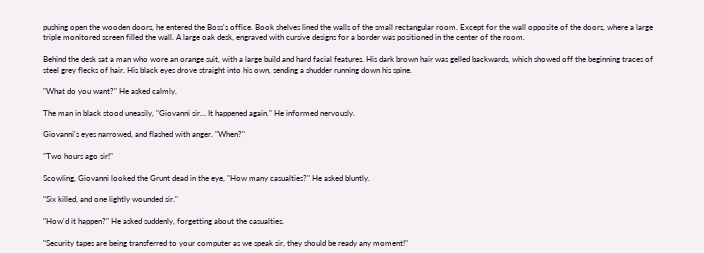pushing open the wooden doors, he entered the Boss's office. Book shelves lined the walls of the small rectangular room. Except for the wall opposite of the doors, where a large triple monitored screen filled the wall. A large oak desk, engraved with cursive designs for a border was positioned in the center of the room.

Behind the desk sat a man who wore an orange suit, with a large build and hard facial features. His dark brown hair was gelled backwards, which showed off the beginning traces of steel grey flecks of hair. His black eyes drove straight into his own, sending a shudder running down his spine.

"What do you want?" He asked calmly.

The man in black stood uneasily, "Giovanni sir… It happened again." He informed nervously.

Giovanni's eyes narrowed, and flashed with anger. "When?"

"Two hours ago sir!"

Scowling, Giovanni looked the Grunt dead in the eye, "How many casualties?" He asked bluntly.

"Six killed, and one lightly wounded sir."

"How'd it happen?" He asked suddenly, forgetting about the casualties.

"Security tapes are being transferred to your computer as we speak sir, they should be ready any moment!"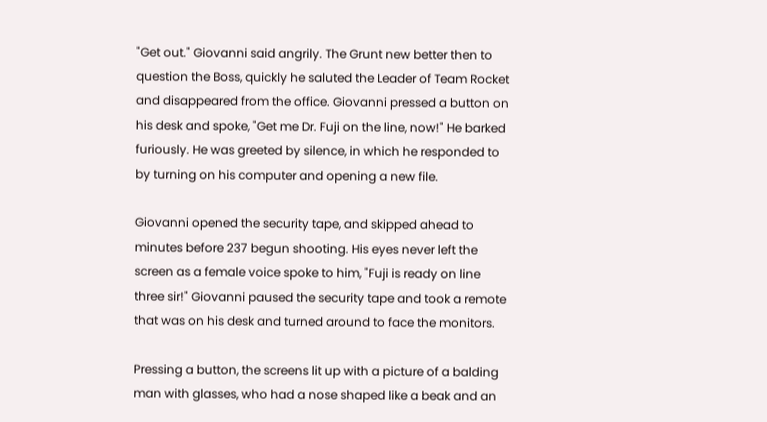"Get out." Giovanni said angrily. The Grunt new better then to question the Boss, quickly he saluted the Leader of Team Rocket and disappeared from the office. Giovanni pressed a button on his desk and spoke, "Get me Dr. Fuji on the line, now!" He barked furiously. He was greeted by silence, in which he responded to by turning on his computer and opening a new file.

Giovanni opened the security tape, and skipped ahead to minutes before 237 begun shooting. His eyes never left the screen as a female voice spoke to him, "Fuji is ready on line three sir!" Giovanni paused the security tape and took a remote that was on his desk and turned around to face the monitors.

Pressing a button, the screens lit up with a picture of a balding man with glasses, who had a nose shaped like a beak and an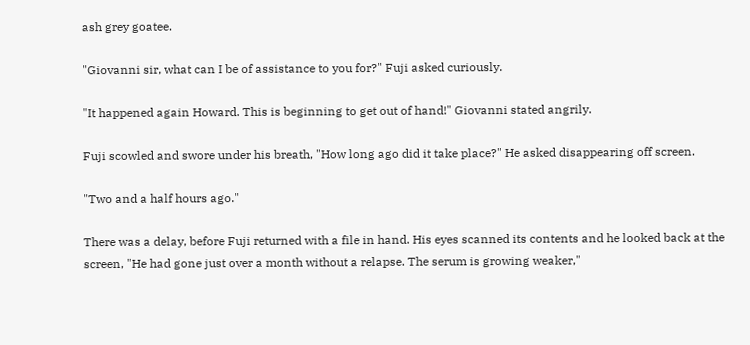ash grey goatee.

"Giovanni sir, what can I be of assistance to you for?" Fuji asked curiously.

"It happened again Howard. This is beginning to get out of hand!" Giovanni stated angrily.

Fuji scowled and swore under his breath, "How long ago did it take place?" He asked disappearing off screen.

"Two and a half hours ago."

There was a delay, before Fuji returned with a file in hand. His eyes scanned its contents and he looked back at the screen, "He had gone just over a month without a relapse. The serum is growing weaker,"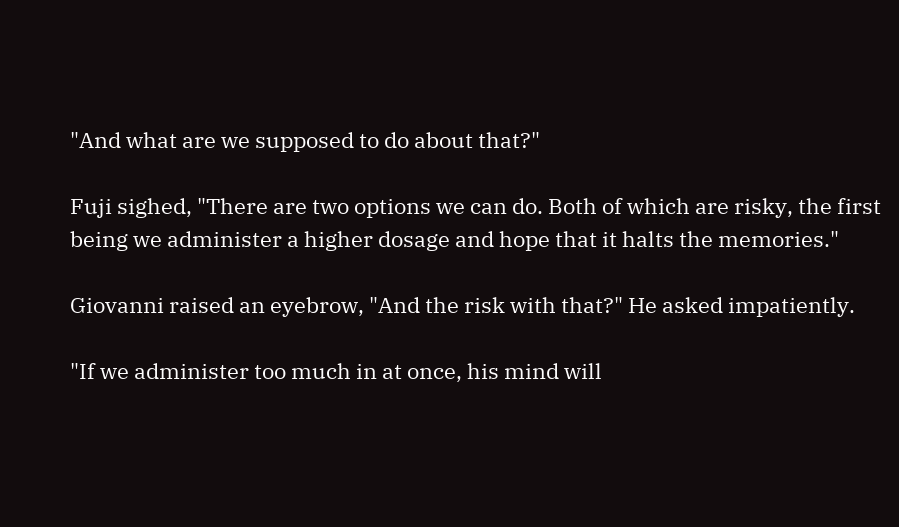"And what are we supposed to do about that?"

Fuji sighed, "There are two options we can do. Both of which are risky, the first being we administer a higher dosage and hope that it halts the memories."

Giovanni raised an eyebrow, "And the risk with that?" He asked impatiently.

"If we administer too much in at once, his mind will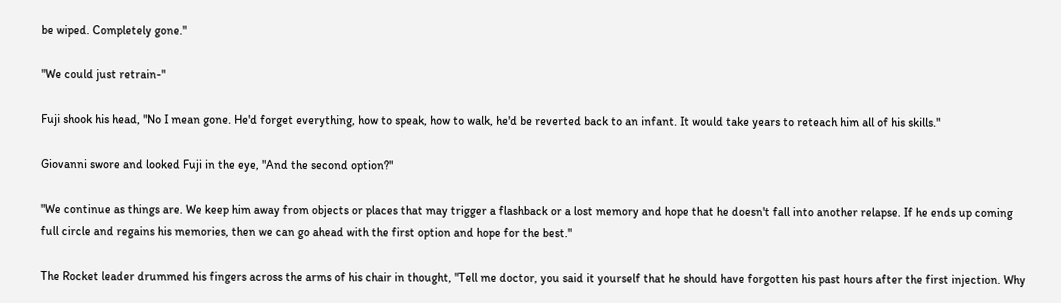be wiped. Completely gone."

"We could just retrain-"

Fuji shook his head, "No I mean gone. He'd forget everything, how to speak, how to walk, he'd be reverted back to an infant. It would take years to reteach him all of his skills."

Giovanni swore and looked Fuji in the eye, "And the second option?"

"We continue as things are. We keep him away from objects or places that may trigger a flashback or a lost memory and hope that he doesn't fall into another relapse. If he ends up coming full circle and regains his memories, then we can go ahead with the first option and hope for the best."

The Rocket leader drummed his fingers across the arms of his chair in thought, "Tell me doctor, you said it yourself that he should have forgotten his past hours after the first injection. Why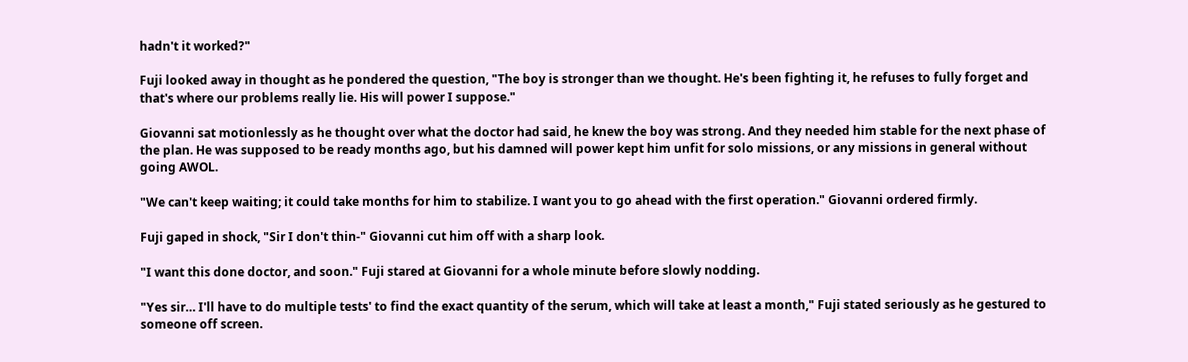hadn't it worked?"

Fuji looked away in thought as he pondered the question, "The boy is stronger than we thought. He's been fighting it, he refuses to fully forget and that's where our problems really lie. His will power I suppose."

Giovanni sat motionlessly as he thought over what the doctor had said, he knew the boy was strong. And they needed him stable for the next phase of the plan. He was supposed to be ready months ago, but his damned will power kept him unfit for solo missions, or any missions in general without going AWOL.

"We can't keep waiting; it could take months for him to stabilize. I want you to go ahead with the first operation." Giovanni ordered firmly.

Fuji gaped in shock, "Sir I don't thin-" Giovanni cut him off with a sharp look.

"I want this done doctor, and soon." Fuji stared at Giovanni for a whole minute before slowly nodding.

"Yes sir… I'll have to do multiple tests' to find the exact quantity of the serum, which will take at least a month," Fuji stated seriously as he gestured to someone off screen.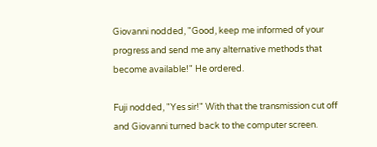Giovanni nodded, "Good, keep me informed of your progress and send me any alternative methods that become available!" He ordered.

Fuji nodded, "Yes sir!" With that the transmission cut off and Giovanni turned back to the computer screen.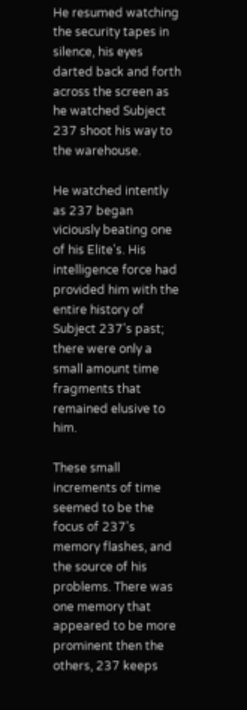He resumed watching the security tapes in silence, his eyes darted back and forth across the screen as he watched Subject 237 shoot his way to the warehouse.

He watched intently as 237 began viciously beating one of his Elite's. His intelligence force had provided him with the entire history of Subject 237's past; there were only a small amount time fragments that remained elusive to him.

These small increments of time seemed to be the focus of 237's memory flashes, and the source of his problems. There was one memory that appeared to be more prominent then the others, 237 keeps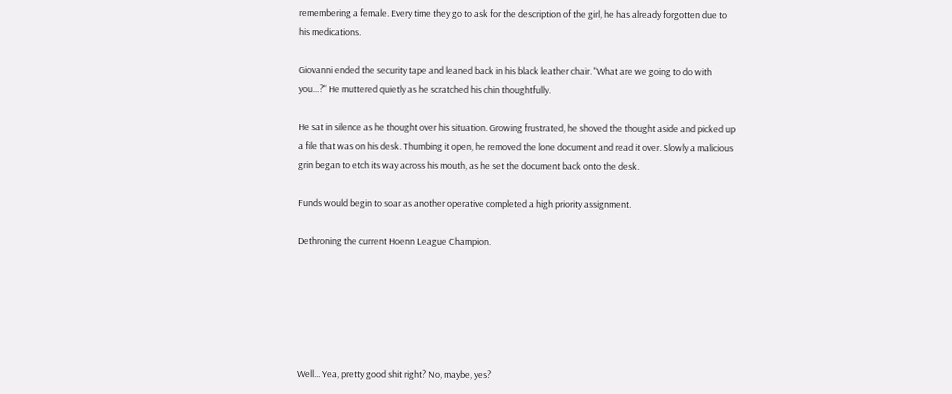remembering a female. Every time they go to ask for the description of the girl, he has already forgotten due to his medications.

Giovanni ended the security tape and leaned back in his black leather chair. "What are we going to do with you…?" He muttered quietly as he scratched his chin thoughtfully.

He sat in silence as he thought over his situation. Growing frustrated, he shoved the thought aside and picked up a file that was on his desk. Thumbing it open, he removed the lone document and read it over. Slowly a malicious grin began to etch its way across his mouth, as he set the document back onto the desk.

Funds would begin to soar as another operative completed a high priority assignment.

Dethroning the current Hoenn League Champion.






Well... Yea, pretty good shit right? No, maybe, yes?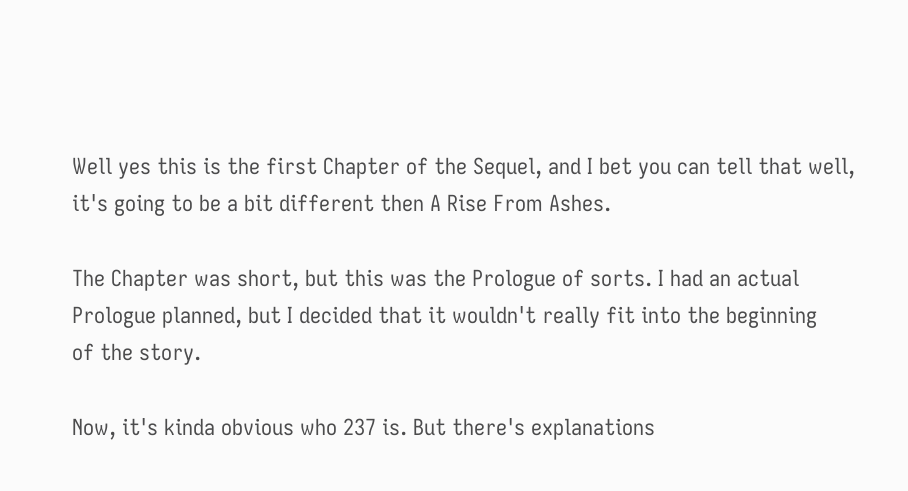Well yes this is the first Chapter of the Sequel, and I bet you can tell that well, it's going to be a bit different then A Rise From Ashes.

The Chapter was short, but this was the Prologue of sorts. I had an actual Prologue planned, but I decided that it wouldn't really fit into the beginning
of the story.

Now, it's kinda obvious who 237 is. But there's explanations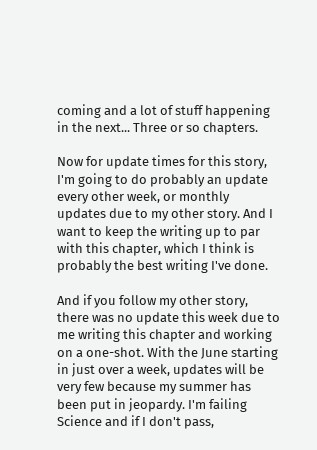coming and a lot of stuff happening in the next... Three or so chapters.

Now for update times for this story, I'm going to do probably an update every other week, or monthly updates due to my other story. And I want to keep the writing up to par with this chapter, which I think is probably the best writing I've done.

And if you follow my other story, there was no update this week due to me writing this chapter and working on a one-shot. With the June starting in just over a week, updates will be very few because my summer has been put in jeopardy. I'm failing Science and if I don't pass,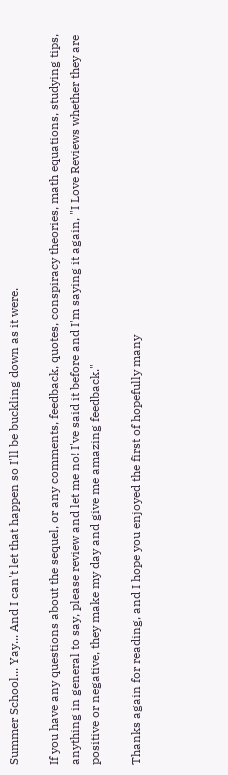Summer School... Yay... And I can't let that happen so I'll be buckling down as it were.

If you have any questions about the sequel, or any comments, feedback, quotes, conspiracy theories, math equations, studying tips, anything in general to say, please review and let me no! I've said it before and I'm saying it again, "I Love Reviews whether they are positive or negative, they make my day and give me amazing feedback."

Thanks again for reading, and I hope you enjoyed the first of hopefully many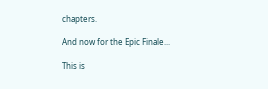chapters.

And now for the Epic Finale...

This is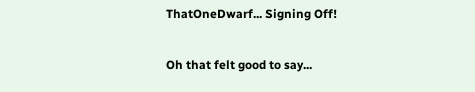ThatOneDwarf... Signing Off!

Oh that felt good to say...